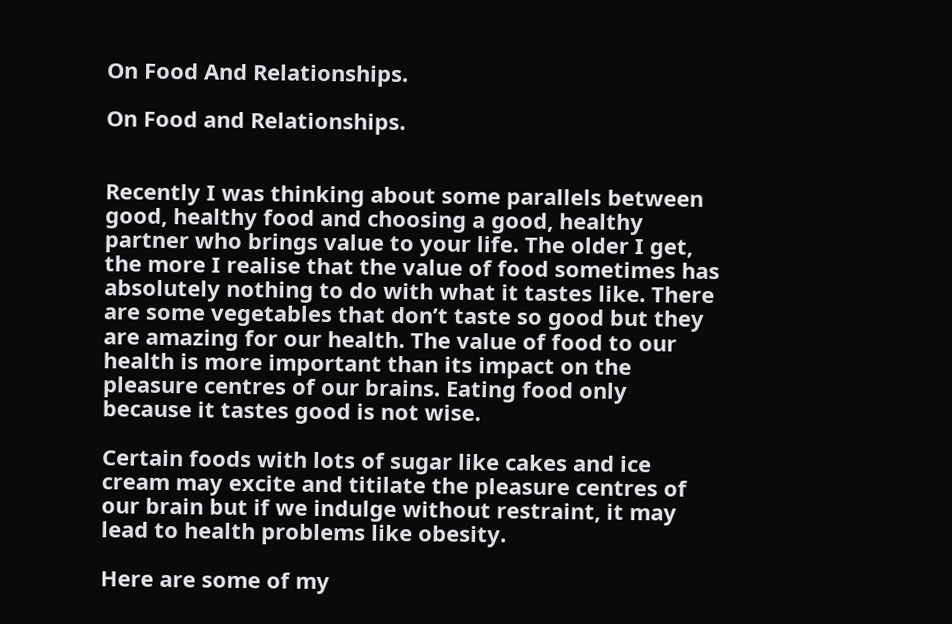On Food And Relationships.

On Food and Relationships.


Recently I was thinking about some parallels between good, healthy food and choosing a good, healthy partner who brings value to your life. The older I get, the more I realise that the value of food sometimes has absolutely nothing to do with what it tastes like. There are some vegetables that don’t taste so good but they are amazing for our health. The value of food to our health is more important than its impact on the pleasure centres of our brains. Eating food only because it tastes good is not wise.

Certain foods with lots of sugar like cakes and ice cream may excite and titilate the pleasure centres of our brain but if we indulge without restraint, it may lead to health problems like obesity.

Here are some of my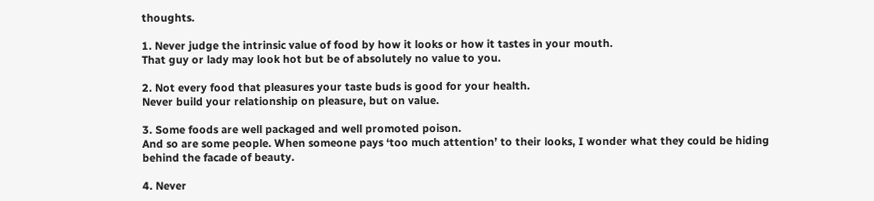thoughts.

1. Never judge the intrinsic value of food by how it looks or how it tastes in your mouth.
That guy or lady may look hot but be of absolutely no value to you.

2. Not every food that pleasures your taste buds is good for your health.
Never build your relationship on pleasure, but on value.

3. Some foods are well packaged and well promoted poison.
And so are some people. When someone pays ‘too much attention’ to their looks, I wonder what they could be hiding behind the facade of beauty.

4. Never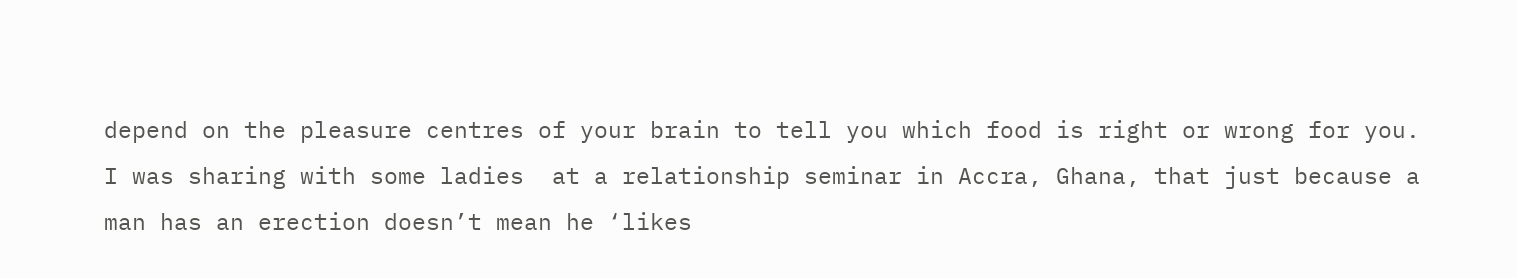depend on the pleasure centres of your brain to tell you which food is right or wrong for you.
I was sharing with some ladies  at a relationship seminar in Accra, Ghana, that just because a man has an erection doesn’t mean he ‘likes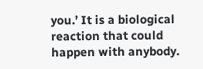you.’ It is a biological reaction that could happen with anybody.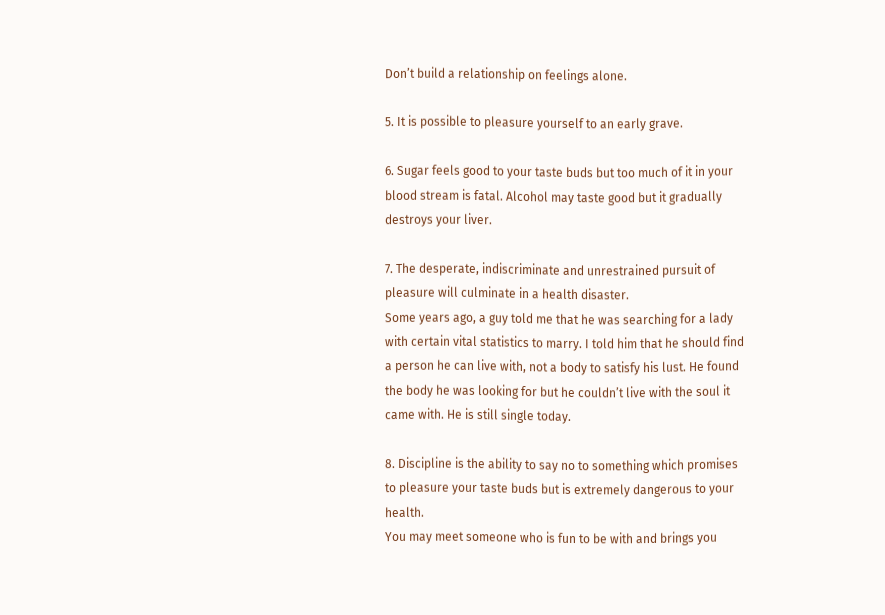Don’t build a relationship on feelings alone.

5. It is possible to pleasure yourself to an early grave.

6. Sugar feels good to your taste buds but too much of it in your blood stream is fatal. Alcohol may taste good but it gradually destroys your liver.

7. The desperate, indiscriminate and unrestrained pursuit of pleasure will culminate in a health disaster.
Some years ago, a guy told me that he was searching for a lady with certain vital statistics to marry. I told him that he should find a person he can live with, not a body to satisfy his lust. He found the body he was looking for but he couldn’t live with the soul it came with. He is still single today.

8. Discipline is the ability to say no to something which promises to pleasure your taste buds but is extremely dangerous to your health.
You may meet someone who is fun to be with and brings you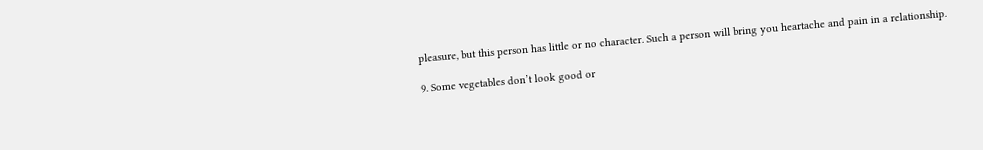pleasure, but this person has little or no character. Such a person will bring you heartache and pain in a relationship.

9. Some vegetables don’t look good or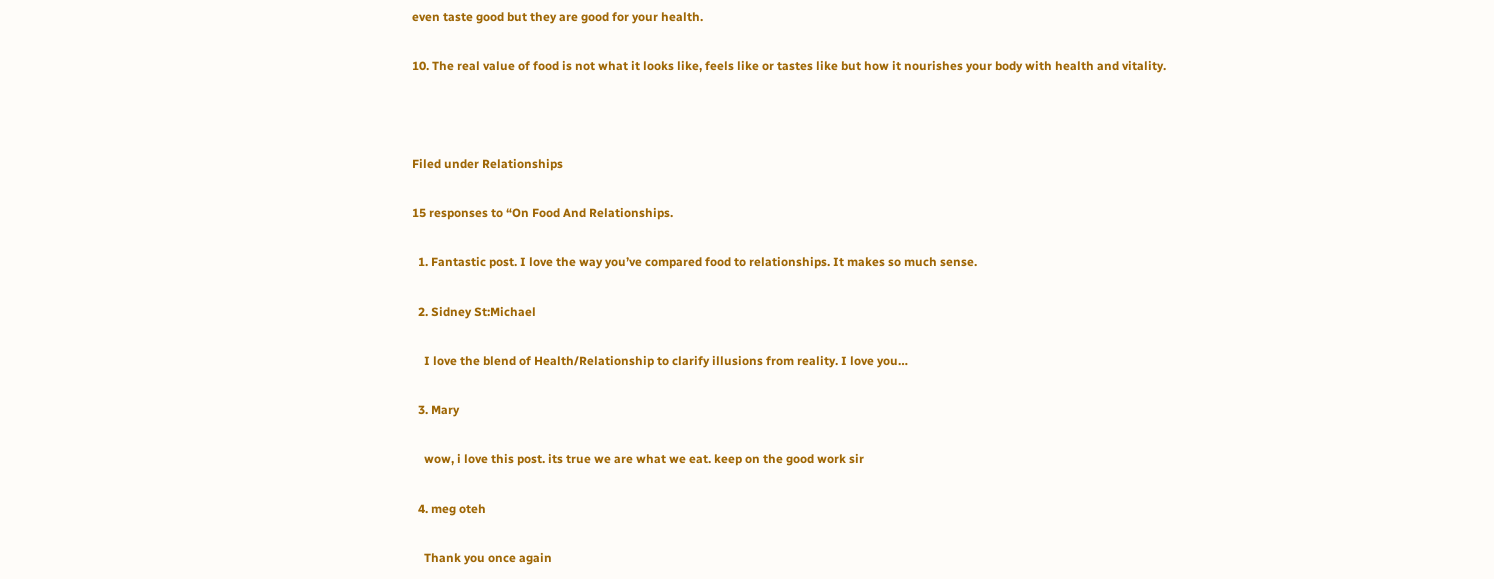even taste good but they are good for your health.

10. The real value of food is not what it looks like, feels like or tastes like but how it nourishes your body with health and vitality.



Filed under Relationships

15 responses to “On Food And Relationships.

  1. Fantastic post. I love the way you’ve compared food to relationships. It makes so much sense.

  2. Sidney St:Michael

    I love the blend of Health/Relationship to clarify illusions from reality. I love you…

  3. Mary

    wow, i love this post. its true we are what we eat. keep on the good work sir

  4. meg oteh

    Thank you once again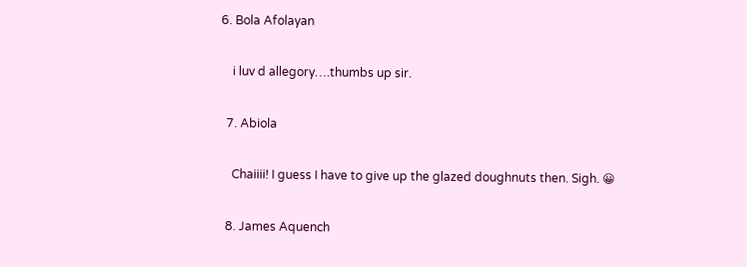6. Bola Afolayan

    i luv d allegory….thumbs up sir.

  7. Abiola

    Chaiiii! I guess I have to give up the glazed doughnuts then. Sigh. 😀

  8. James Aquench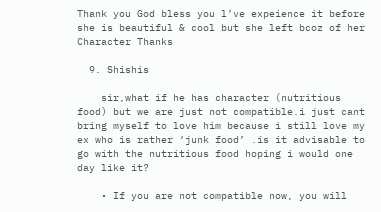Thank you God bless you l’ve expeience it before she is beautiful & cool but she left bcoz of her Character Thanks

  9. Shishis

    sir,what if he has character (nutritious food) but we are just not compatible.i just cant bring myself to love him because i still love my ex who is rather ‘junk food’ .is it advisable to go with the nutritious food hoping i would one day like it?

    • If you are not compatible now, you will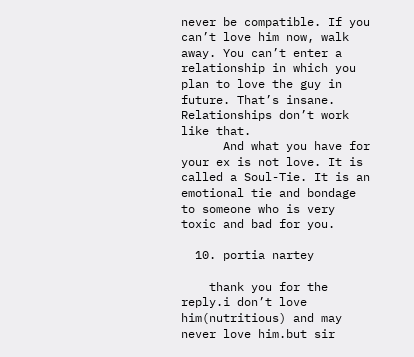never be compatible. If you can’t love him now, walk away. You can’t enter a relationship in which you plan to love the guy in future. That’s insane. Relationships don’t work like that.
      And what you have for your ex is not love. It is called a Soul-Tie. It is an emotional tie and bondage to someone who is very toxic and bad for you.

  10. portia nartey

    thank you for the reply.i don’t love him(nutritious) and may never love him.but sir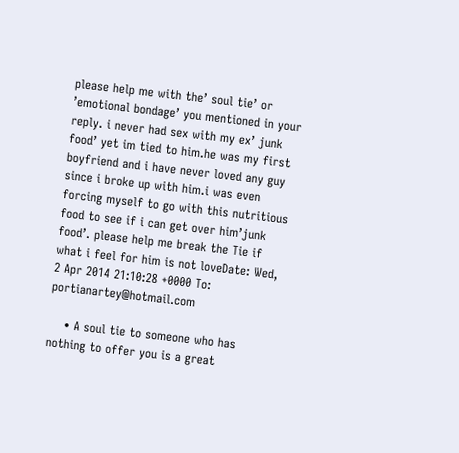please help me with the’ soul tie’ or ’emotional bondage’ you mentioned in your reply. i never had sex with my ex’ junk food’ yet im tied to him.he was my first boyfriend and i have never loved any guy since i broke up with him.i was even forcing myself to go with this nutritious food to see if i can get over him’junk food’. please help me break the Tie if what i feel for him is not loveDate: Wed, 2 Apr 2014 21:10:28 +0000 To: portianartey@hotmail.com

    • A soul tie to someone who has nothing to offer you is a great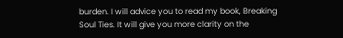burden. I will advice you to read my book, Breaking Soul Ties. It will give you more clarity on the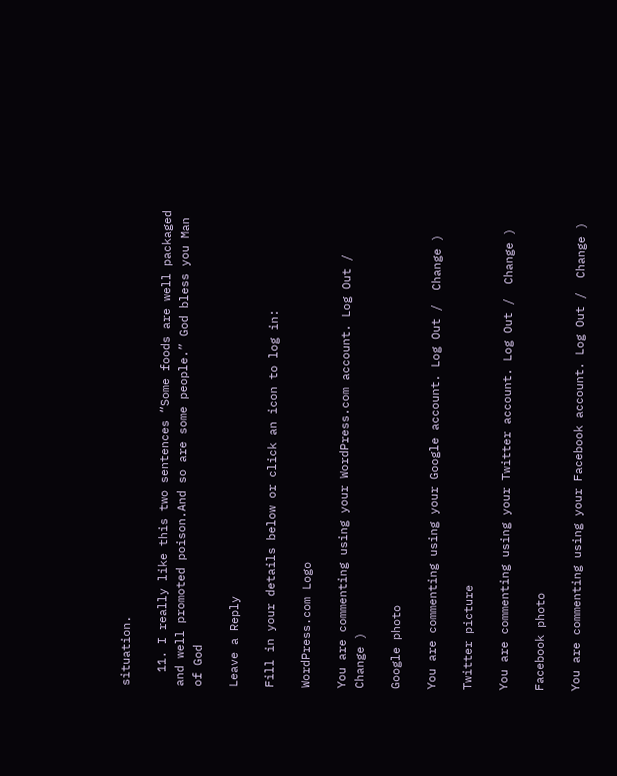situation.

  11. I really like this two sentences “Some foods are well packaged and well promoted poison.And so are some people.” God bless you Man of God

Leave a Reply

Fill in your details below or click an icon to log in:

WordPress.com Logo

You are commenting using your WordPress.com account. Log Out /  Change )

Google photo

You are commenting using your Google account. Log Out /  Change )

Twitter picture

You are commenting using your Twitter account. Log Out /  Change )

Facebook photo

You are commenting using your Facebook account. Log Out /  Change )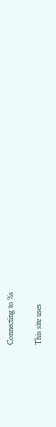Connecting to %s

This site uses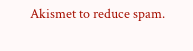Akismet to reduce spam.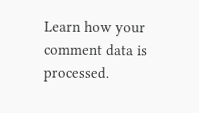Learn how your comment data is processed.